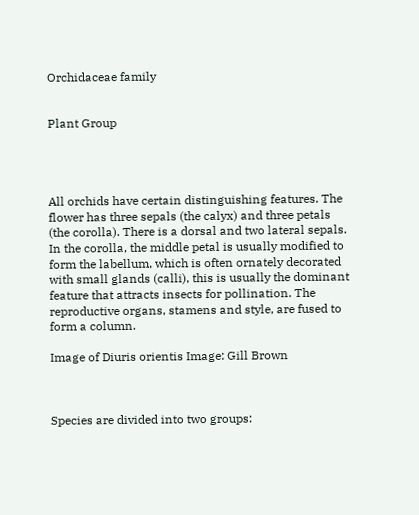Orchidaceae family


Plant Group




All orchids have certain distinguishing features. The flower has three sepals (the calyx) and three petals (the corolla). There is a dorsal and two lateral sepals. In the corolla, the middle petal is usually modified to form the labellum, which is often ornately decorated with small glands (calli), this is usually the dominant feature that attracts insects for pollination. The reproductive organs, stamens and style, are fused to form a column.

Image of Diuris orientis Image: Gill Brown



Species are divided into two groups: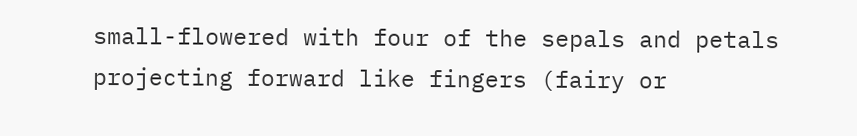small-flowered with four of the sepals and petals projecting forward like fingers (fairy or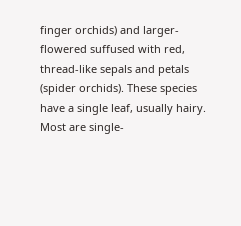finger orchids) and larger-flowered suffused with red, thread-like sepals and petals (spider orchids). These species have a single leaf, usually hairy. Most are single-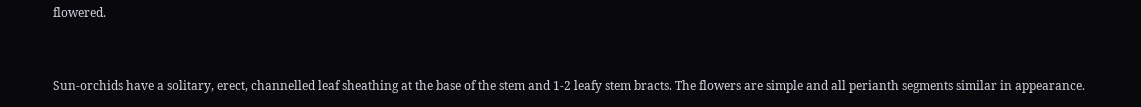flowered.


Sun-orchids have a solitary, erect, channelled leaf sheathing at the base of the stem and 1-2 leafy stem bracts. The flowers are simple and all perianth segments similar in appearance.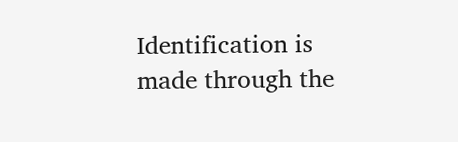Identification is made through the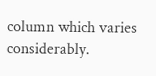column which varies considerably.